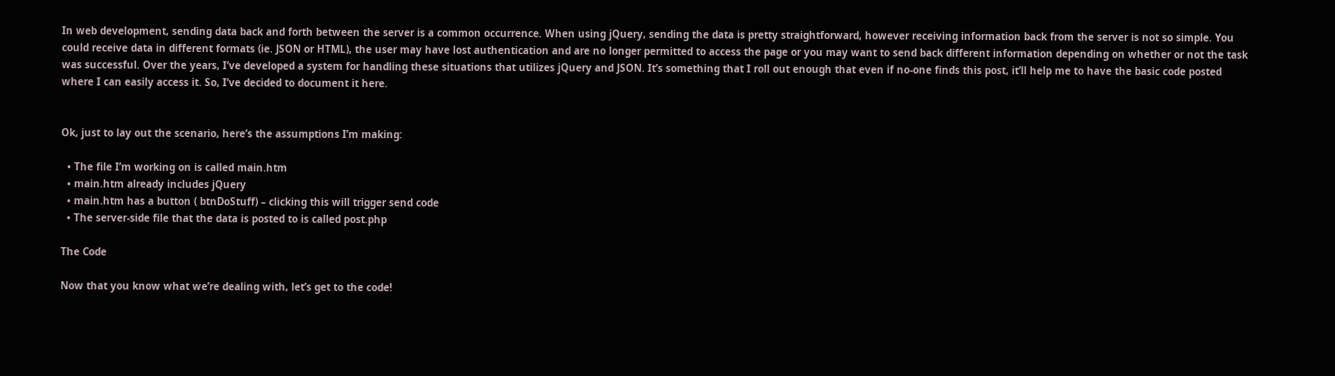In web development, sending data back and forth between the server is a common occurrence. When using jQuery, sending the data is pretty straightforward, however receiving information back from the server is not so simple. You could receive data in different formats (ie. JSON or HTML), the user may have lost authentication and are no longer permitted to access the page or you may want to send back different information depending on whether or not the task was successful. Over the years, I’ve developed a system for handling these situations that utilizes jQuery and JSON. It’s something that I roll out enough that even if no-one finds this post, it’ll help me to have the basic code posted where I can easily access it. So, I’ve decided to document it here.


Ok, just to lay out the scenario, here’s the assumptions I’m making:

  • The file I’m working on is called main.htm
  • main.htm already includes jQuery
  • main.htm has a button ( btnDoStuff) – clicking this will trigger send code
  • The server-side file that the data is posted to is called post.php

The Code

Now that you know what we’re dealing with, let’s get to the code!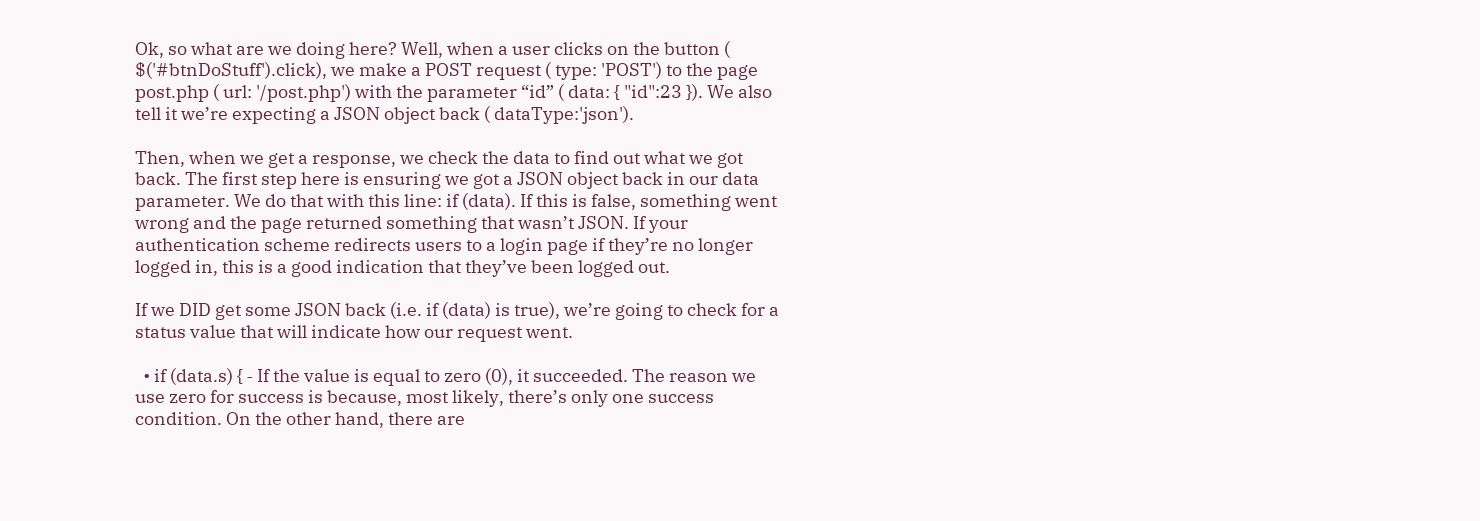Ok, so what are we doing here? Well, when a user clicks on the button ( $('#btnDoStuff').click), we make a POST request ( type: 'POST') to the page post.php ( url: '/post.php') with the parameter “id” ( data: { "id":23 }). We also tell it we’re expecting a JSON object back ( dataType:'json').

Then, when we get a response, we check the data to find out what we got back. The first step here is ensuring we got a JSON object back in our data parameter. We do that with this line: if (data). If this is false, something went wrong and the page returned something that wasn’t JSON. If your authentication scheme redirects users to a login page if they’re no longer logged in, this is a good indication that they’ve been logged out.

If we DID get some JSON back (i.e. if (data) is true), we’re going to check for a status value that will indicate how our request went.

  • if (data.s) { ‐ If the value is equal to zero (0), it succeeded. The reason we use zero for success is because, most likely, there’s only one success condition. On the other hand, there are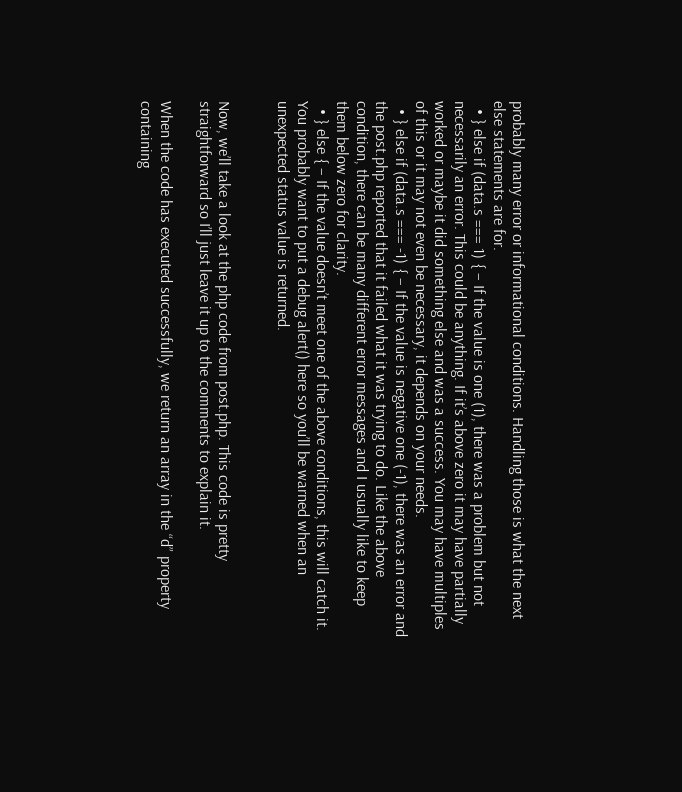probably many error or informational conditions. Handling those is what the next else statements are for.
  • } else if (data.s === 1) { – If the value is one (1), there was a problem but not necessarily an error. This could be anything. If it’s above zero it may have partially worked or maybe it did something else and was a success. You may have multiples of this or it may not even be necessary, it depends on your needs.
  • } else if (data.s === -1) { – If the value is negative one (-1), there was an error and the post.php reported that it failed what it was trying to do. Like the above condition, there can be many different error messages and I usually like to keep them below zero for clarity.
  • } else { – If the value doesn’t meet one of the above conditions, this will catch it. You probably want to put a debug alert() here so you’ll be warned when an unexpected status value is returned.


Now, we’ll take a look at the php code from post.php. This code is pretty straightforward so I’ll just leave it up to the comments to explain it.

When the code has executed successfully, we return an array in the “d” property containing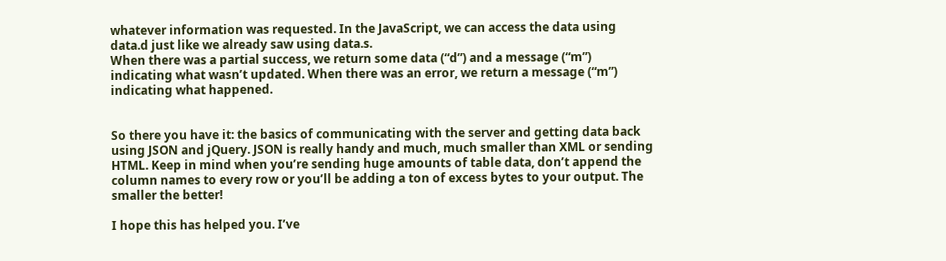whatever information was requested. In the JavaScript, we can access the data using data.d just like we already saw using data.s.
When there was a partial success, we return some data (“d”) and a message (“m”) indicating what wasn’t updated. When there was an error, we return a message (“m”) indicating what happened.


So there you have it: the basics of communicating with the server and getting data back using JSON and jQuery. JSON is really handy and much, much smaller than XML or sending HTML. Keep in mind when you’re sending huge amounts of table data, don’t append the column names to every row or you’ll be adding a ton of excess bytes to your output. The smaller the better!

I hope this has helped you. I’ve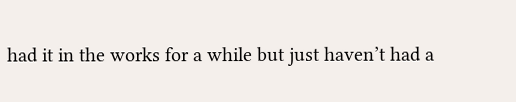had it in the works for a while but just haven’t had a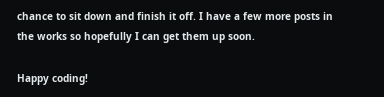chance to sit down and finish it off. I have a few more posts in the works so hopefully I can get them up soon.

Happy coding!